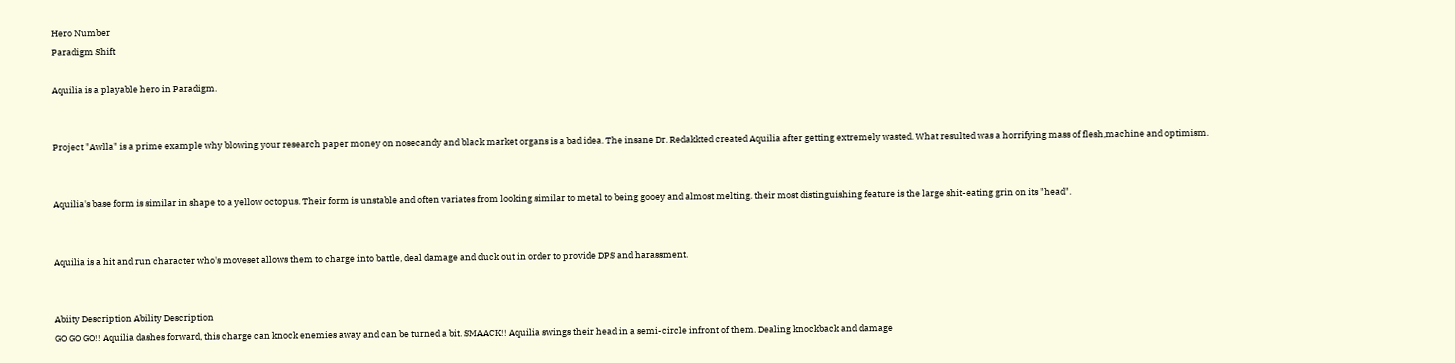Hero Number
Paradigm Shift

Aquilia is a playable hero in Paradigm.


Project "Awlla" is a prime example why blowing your research paper money on nosecandy and black market organs is a bad idea. The insane Dr. Redakkted created Aquilia after getting extremely wasted. What resulted was a horrifying mass of flesh,machine and optimism.


Aquilia's base form is similar in shape to a yellow octopus. Their form is unstable and often variates from looking similar to metal to being gooey and almost melting. their most distinguishing feature is the large shit-eating grin on its "head".


Aquilia is a hit and run character who's moveset allows them to charge into battle, deal damage and duck out in order to provide DPS and harassment.


Abiity Description Ability Description
GO GO GO!! Aquilia dashes forward, this charge can knock enemies away and can be turned a bit. SMAACK!! Aquilia swings their head in a semi-circle infront of them. Dealing knockback and damage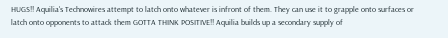HUGS!! Aquilia's Technowires attempt to latch onto whatever is infront of them. They can use it to grapple onto surfaces or latch onto opponents to attack them GOTTA THINK POSITIVE!! Aquilia builds up a secondary supply of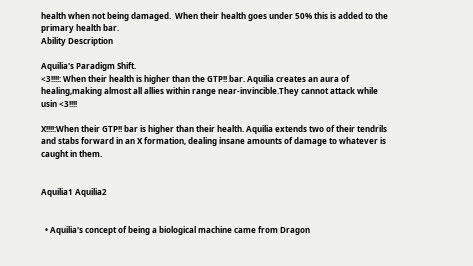health when not being damaged.  When their health goes under 50% this is added to the primary health bar.
Ability Description

Aquilia's Paradigm Shift.
<3!!!!: When their health is higher than the GTP!! bar. Aquilia creates an aura of healing,making almost all allies within range near-invincible.They cannot attack while usin <3!!!!

X!!!!:When their GTP!! bar is higher than their health. Aquilia extends two of their tendrils and stabs forward in an X formation, dealing insane amounts of damage to whatever is caught in them.


Aquilia1 Aquilia2


  • Aquilia's concept of being a biological machine came from Dragon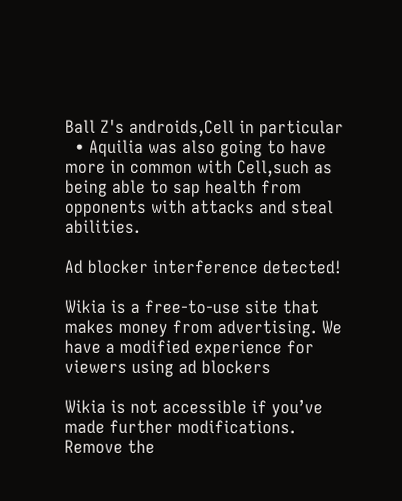Ball Z's androids,Cell in particular
  • Aquilia was also going to have more in common with Cell,such as being able to sap health from opponents with attacks and steal abilities.

Ad blocker interference detected!

Wikia is a free-to-use site that makes money from advertising. We have a modified experience for viewers using ad blockers

Wikia is not accessible if you’ve made further modifications. Remove the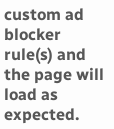custom ad blocker rule(s) and the page will load as expected.